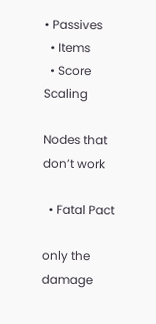• Passives
  • Items
  • Score Scaling

Nodes that don’t work

  • Fatal Pact

only the damage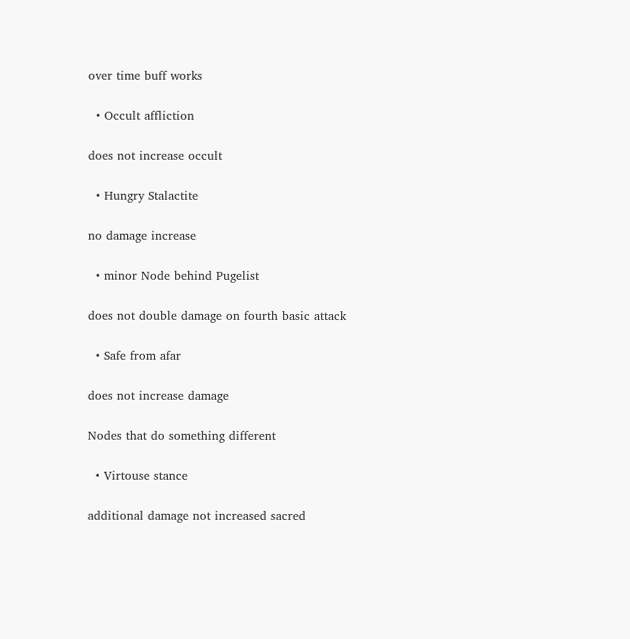over time buff works

  • Occult affliction

does not increase occult

  • Hungry Stalactite

no damage increase

  • minor Node behind Pugelist

does not double damage on fourth basic attack

  • Safe from afar

does not increase damage

Nodes that do something different

  • Virtouse stance

additional damage not increased sacred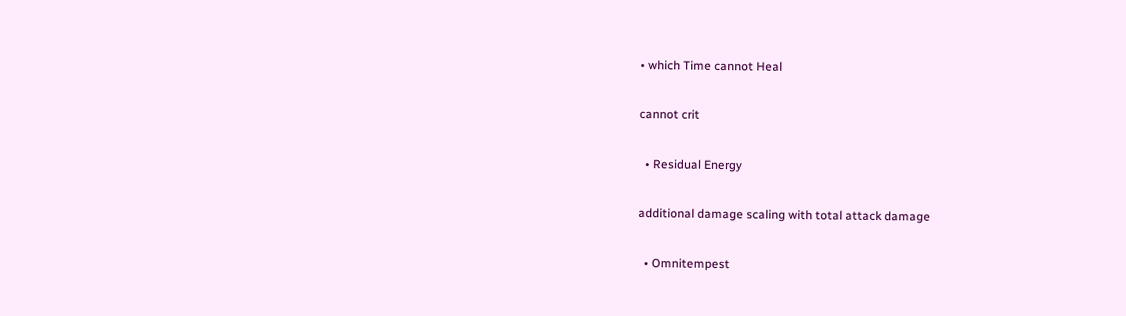• which Time cannot Heal

cannot crit

  • Residual Energy

additional damage scaling with total attack damage

  • Omnitempest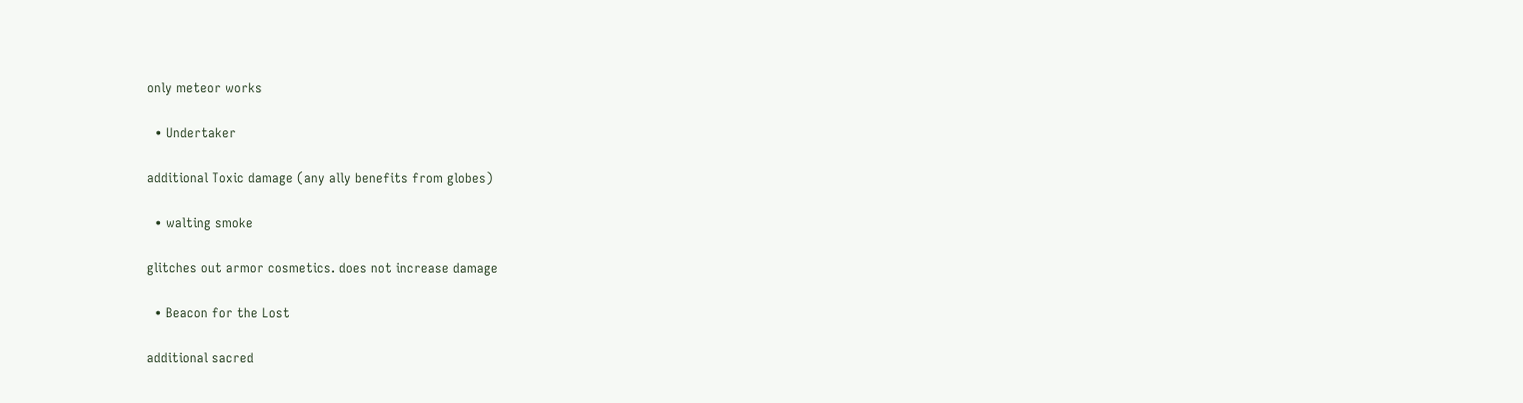only meteor works

  • Undertaker

additional Toxic damage (any ally benefits from globes)

  • walting smoke

glitches out armor cosmetics. does not increase damage

  • Beacon for the Lost

additional sacred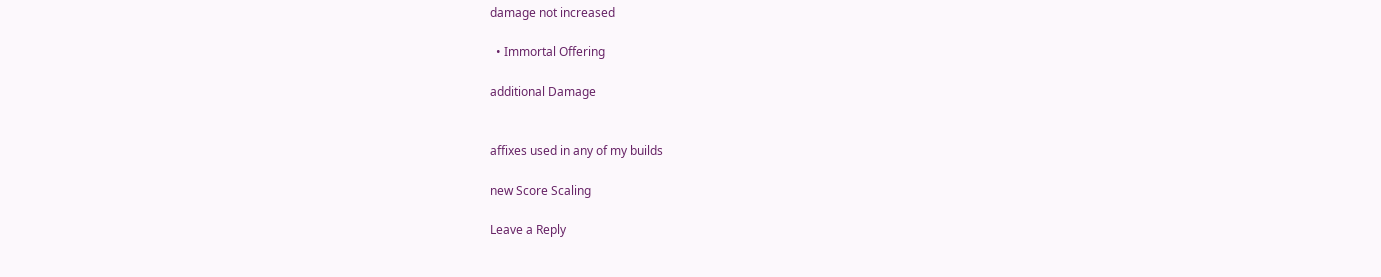damage not increased

  • Immortal Offering

additional Damage


affixes used in any of my builds

new Score Scaling

Leave a Reply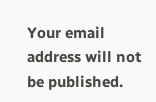Your email address will not be published.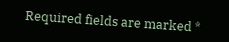Required fields are marked *